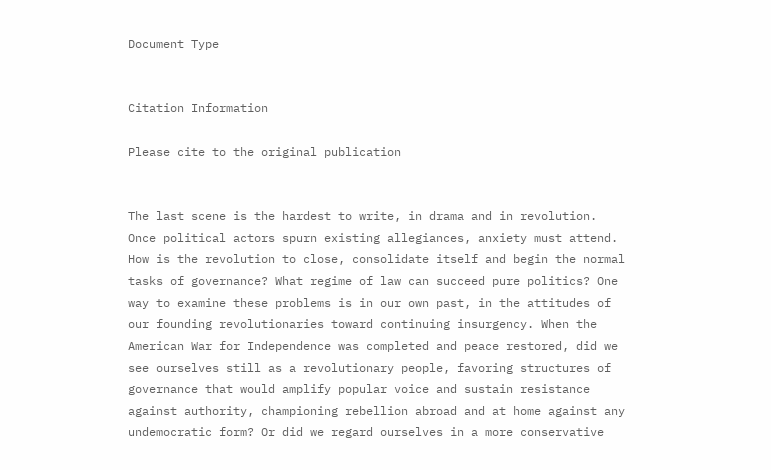Document Type


Citation Information

Please cite to the original publication


The last scene is the hardest to write, in drama and in revolution. Once political actors spurn existing allegiances, anxiety must attend. How is the revolution to close, consolidate itself and begin the normal tasks of governance? What regime of law can succeed pure politics? One way to examine these problems is in our own past, in the attitudes of our founding revolutionaries toward continuing insurgency. When the American War for Independence was completed and peace restored, did we see ourselves still as a revolutionary people, favoring structures of governance that would amplify popular voice and sustain resistance against authority, championing rebellion abroad and at home against any undemocratic form? Or did we regard ourselves in a more conservative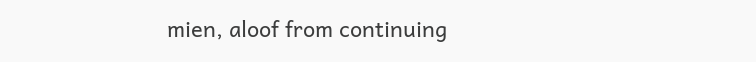mien, aloof from continuing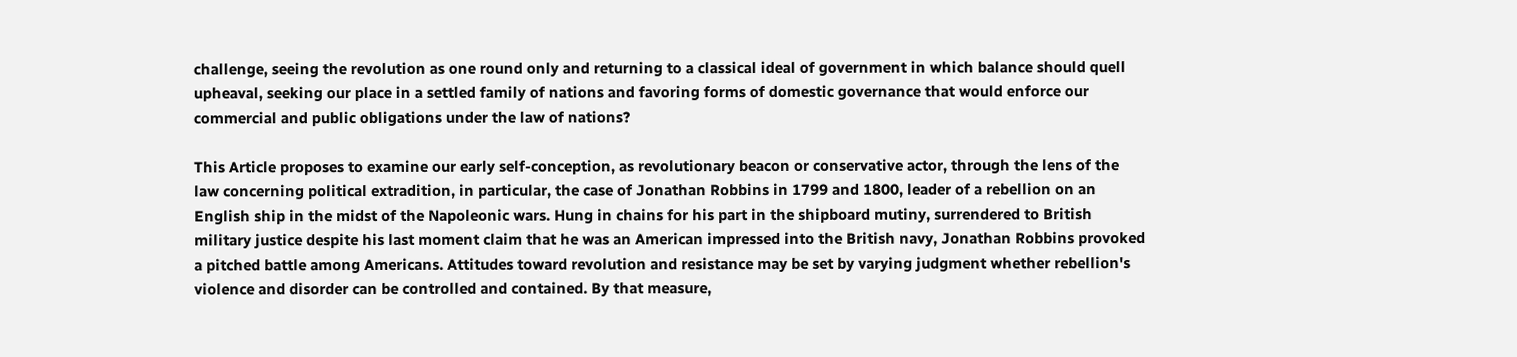challenge, seeing the revolution as one round only and returning to a classical ideal of government in which balance should quell upheaval, seeking our place in a settled family of nations and favoring forms of domestic governance that would enforce our commercial and public obligations under the law of nations?

This Article proposes to examine our early self-conception, as revolutionary beacon or conservative actor, through the lens of the law concerning political extradition, in particular, the case of Jonathan Robbins in 1799 and 1800, leader of a rebellion on an English ship in the midst of the Napoleonic wars. Hung in chains for his part in the shipboard mutiny, surrendered to British military justice despite his last moment claim that he was an American impressed into the British navy, Jonathan Robbins provoked a pitched battle among Americans. Attitudes toward revolution and resistance may be set by varying judgment whether rebellion's violence and disorder can be controlled and contained. By that measure,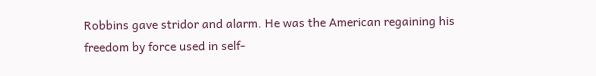Robbins gave stridor and alarm. He was the American regaining his freedom by force used in self-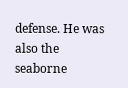defense. He was also the seaborne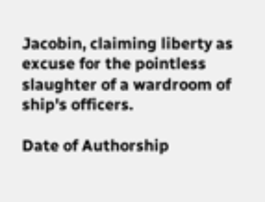Jacobin, claiming liberty as excuse for the pointless slaughter of a wardroom of ship's officers.

Date of Authorship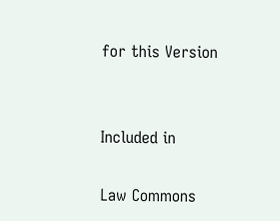for this Version


Included in

Law Commons